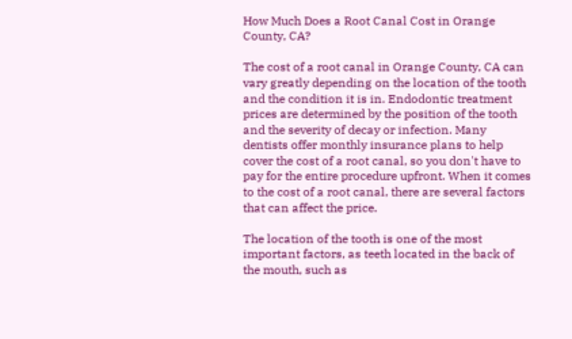How Much Does a Root Canal Cost in Orange County, CA?

The cost of a root canal in Orange County, CA can vary greatly depending on the location of the tooth and the condition it is in. Endodontic treatment prices are determined by the position of the tooth and the severity of decay or infection. Many dentists offer monthly insurance plans to help cover the cost of a root canal, so you don't have to pay for the entire procedure upfront. When it comes to the cost of a root canal, there are several factors that can affect the price.

The location of the tooth is one of the most important factors, as teeth located in the back of the mouth, such as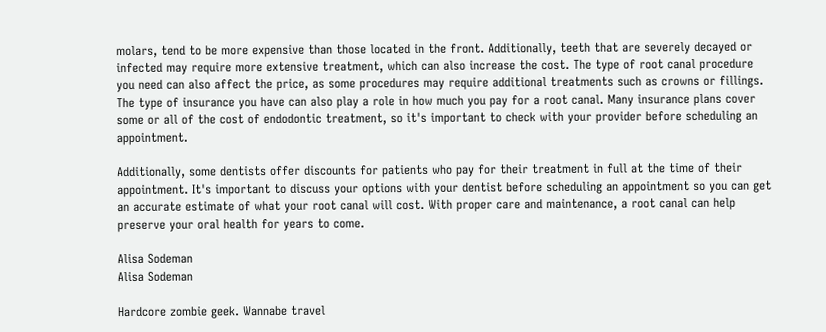molars, tend to be more expensive than those located in the front. Additionally, teeth that are severely decayed or infected may require more extensive treatment, which can also increase the cost. The type of root canal procedure you need can also affect the price, as some procedures may require additional treatments such as crowns or fillings. The type of insurance you have can also play a role in how much you pay for a root canal. Many insurance plans cover some or all of the cost of endodontic treatment, so it's important to check with your provider before scheduling an appointment.

Additionally, some dentists offer discounts for patients who pay for their treatment in full at the time of their appointment. It's important to discuss your options with your dentist before scheduling an appointment so you can get an accurate estimate of what your root canal will cost. With proper care and maintenance, a root canal can help preserve your oral health for years to come.

Alisa Sodeman
Alisa Sodeman

Hardcore zombie geek. Wannabe travel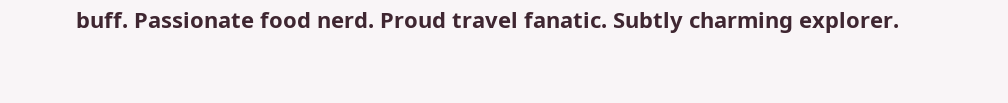buff. Passionate food nerd. Proud travel fanatic. Subtly charming explorer.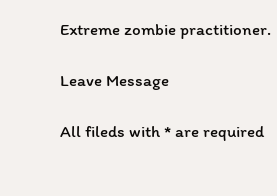Extreme zombie practitioner.

Leave Message

All fileds with * are required